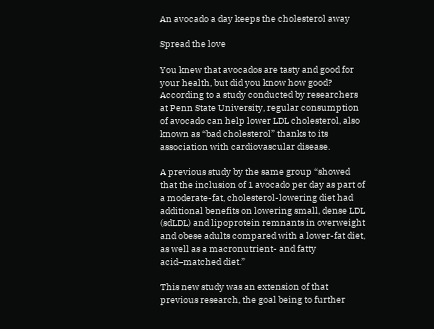An avocado a day keeps the cholesterol away

Spread the love

You knew that avocados are tasty and good for your health, but did you know how good? According to a study conducted by researchers at Penn State University, regular consumption of avocado can help lower LDL cholesterol, also known as “bad cholesterol” thanks to its association with cardiovascular disease.

A previous study by the same group “showed that the inclusion of 1 avocado per day as part of a moderate-fat, cholesterol-lowering diet had additional benefits on lowering small, dense LDL (sdLDL) and lipoprotein remnants in overweight and obese adults compared with a lower-fat diet, as well as a macronutrient- and fatty acid–matched diet.”

This new study was an extension of that previous research, the goal being to further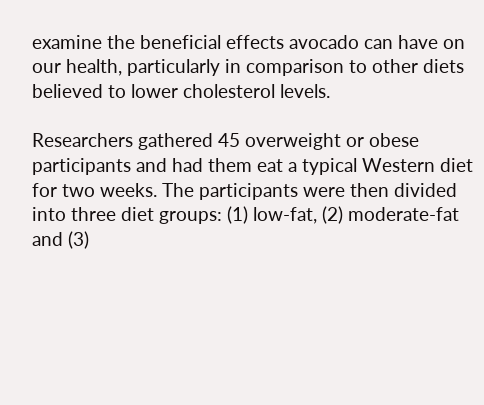examine the beneficial effects avocado can have on our health, particularly in comparison to other diets believed to lower cholesterol levels.

Researchers gathered 45 overweight or obese participants and had them eat a typical Western diet for two weeks. The participants were then divided into three diet groups: (1) low-fat, (2) moderate-fat and (3)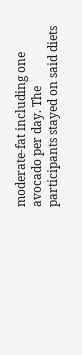moderate-fat including one avocado per day. The participants stayed on said diets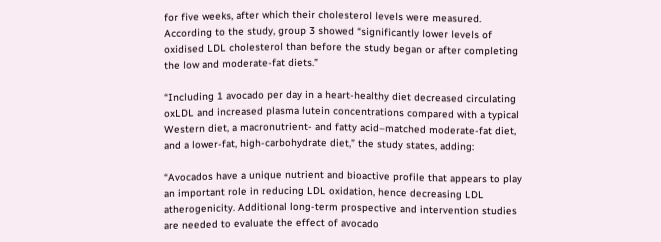for five weeks, after which their cholesterol levels were measured. According to the study, group 3 showed “significantly lower levels of oxidised LDL cholesterol than before the study began or after completing the low and moderate-fat diets.”

“Including 1 avocado per day in a heart-healthy diet decreased circulating oxLDL and increased plasma lutein concentrations compared with a typical Western diet, a macronutrient- and fatty acid–matched moderate-fat diet, and a lower-fat, high-carbohydrate diet,” the study states, adding:

“Avocados have a unique nutrient and bioactive profile that appears to play an important role in reducing LDL oxidation, hence decreasing LDL atherogenicity. Additional long-term prospective and intervention studies are needed to evaluate the effect of avocado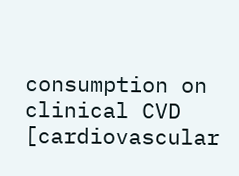consumption on clinical CVD [cardiovascular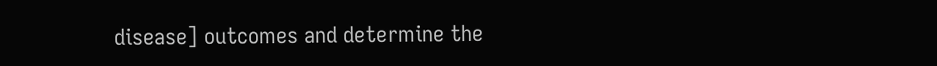disease] outcomes and determine the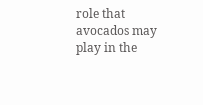role that avocados may play in the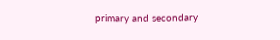primary and secondary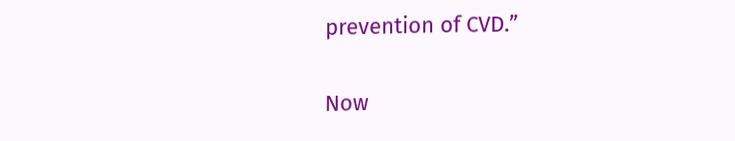prevention of CVD.”

Now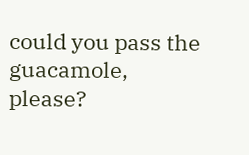could you pass the guacamole, please?